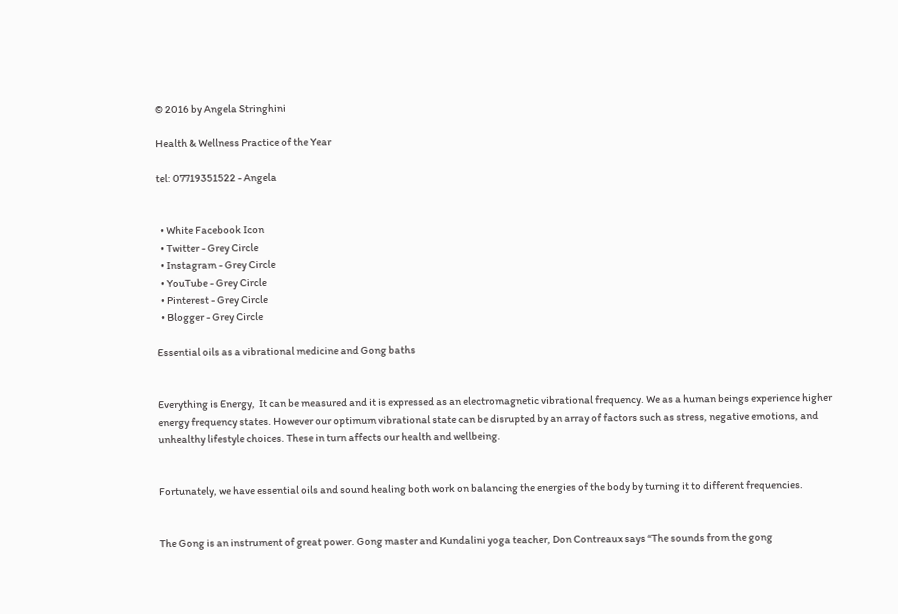© 2016 by Angela Stringhini

Health & Wellness Practice of the Year

tel: 07719351522 - Angela


  • White Facebook Icon
  • Twitter - Grey Circle
  • Instagram - Grey Circle
  • YouTube - Grey Circle
  • Pinterest - Grey Circle
  • Blogger - Grey Circle

Essential oils as a vibrational medicine and Gong baths


Everything is Energy,  It can be measured and it is expressed as an electromagnetic vibrational frequency. We as a human beings experience higher energy frequency states. However our optimum vibrational state can be disrupted by an array of factors such as stress, negative emotions, and unhealthy lifestyle choices. These in turn affects our health and wellbeing.


Fortunately, we have essential oils and sound healing both work on balancing the energies of the body by turning it to different frequencies.


The Gong is an instrument of great power. Gong master and Kundalini yoga teacher, Don Contreaux says “The sounds from the gong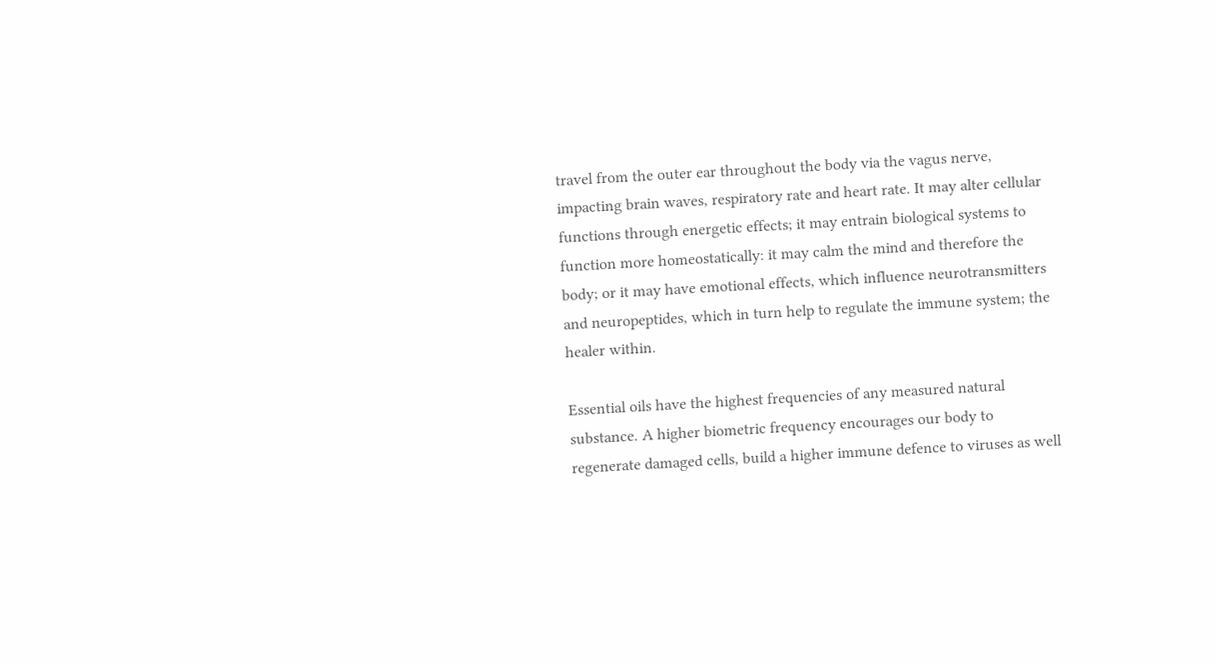travel from the outer ear throughout the body via the vagus nerve, impacting brain waves, respiratory rate and heart rate. It may alter cellular functions through energetic effects; it may entrain biological systems to function more homeostatically: it may calm the mind and therefore the body; or it may have emotional effects, which influence neurotransmitters and neuropeptides, which in turn help to regulate the immune system; the healer within.

Essential oils have the highest frequencies of any measured natural substance. A higher biometric frequency encourages our body to regenerate damaged cells, build a higher immune defence to viruses as well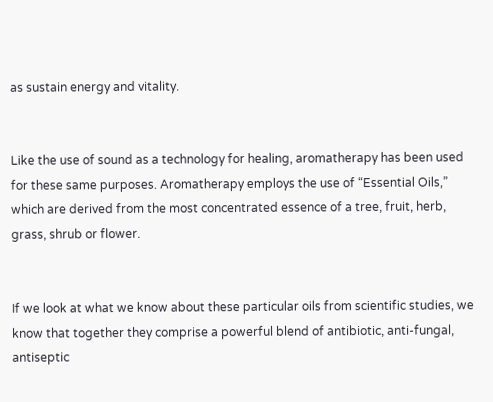as sustain energy and vitality.


Like the use of sound as a technology for healing, aromatherapy has been used for these same purposes. Aromatherapy employs the use of “Essential Oils,” which are derived from the most concentrated essence of a tree, fruit, herb, grass, shrub or flower.


If we look at what we know about these particular oils from scientific studies, we know that together they comprise a powerful blend of antibiotic, anti-fungal, antiseptic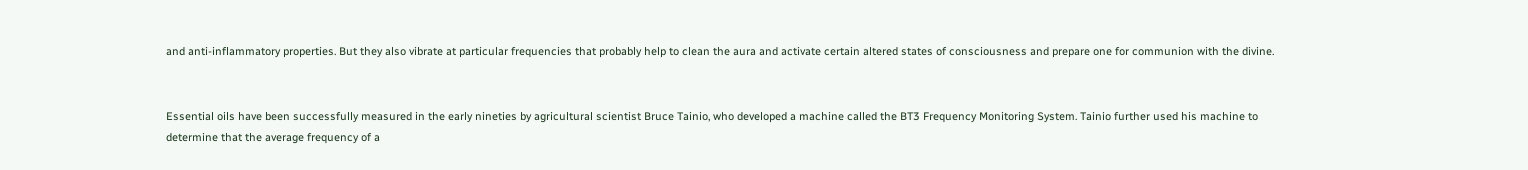and anti-inflammatory properties. But they also vibrate at particular frequencies that probably help to clean the aura and activate certain altered states of consciousness and prepare one for communion with the divine.


Essential oils have been successfully measured in the early nineties by agricultural scientist Bruce Tainio, who developed a machine called the BT3 Frequency Monitoring System. Tainio further used his machine to determine that the average frequency of a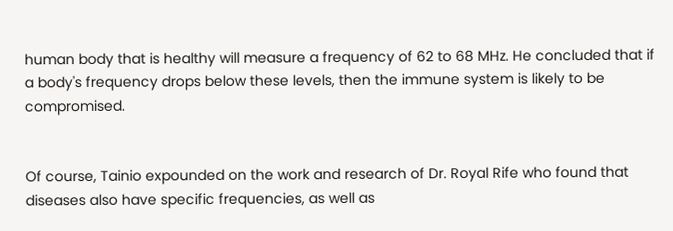human body that is healthy will measure a frequency of 62 to 68 MHz. He concluded that if a body's frequency drops below these levels, then the immune system is likely to be compromised.


Of course, Tainio expounded on the work and research of Dr. Royal Rife who found that diseases also have specific frequencies, as well as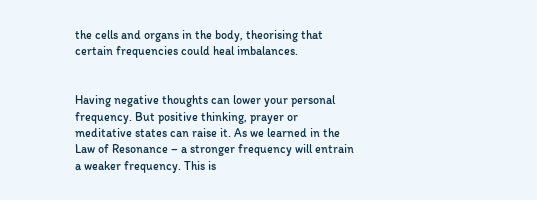the cells and organs in the body, theorising that certain frequencies could heal imbalances.


Having negative thoughts can lower your personal frequency. But positive thinking, prayer or meditative states can raise it. As we learned in the Law of Resonance – a stronger frequency will entrain a weaker frequency. This is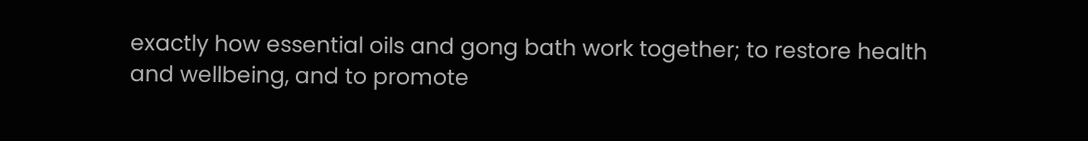exactly how essential oils and gong bath work together; to restore health and wellbeing, and to promote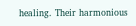healing. Their harmonious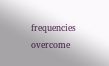frequencies overcome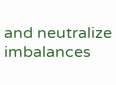and neutralize imbalances